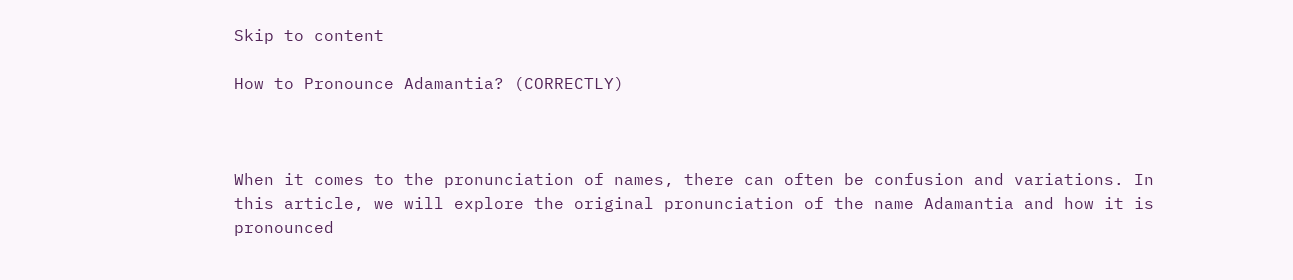Skip to content

How to Pronounce Adamantia? (CORRECTLY)



When it comes to the pronunciation of names, there can often be confusion and variations. In this article, we will explore the original pronunciation of the name Adamantia and how it is pronounced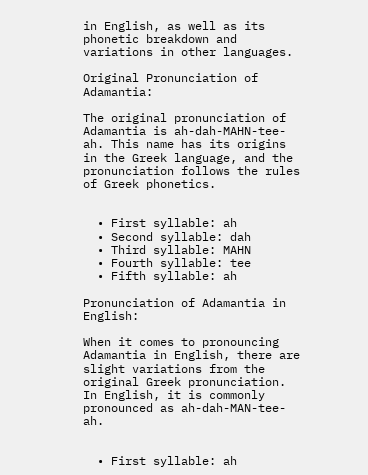in English, as well as its phonetic breakdown and variations in other languages.

Original Pronunciation of Adamantia:

The original pronunciation of Adamantia is ah-dah-MAHN-tee-ah. This name has its origins in the Greek language, and the pronunciation follows the rules of Greek phonetics.


  • First syllable: ah
  • Second syllable: dah
  • Third syllable: MAHN
  • Fourth syllable: tee
  • Fifth syllable: ah

Pronunciation of Adamantia in English:

When it comes to pronouncing Adamantia in English, there are slight variations from the original Greek pronunciation. In English, it is commonly pronounced as ah-dah-MAN-tee-ah.


  • First syllable: ah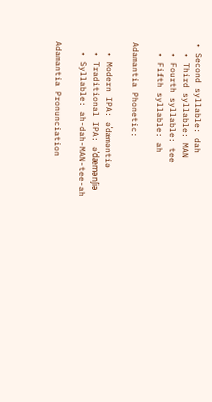• Second syllable: dah
  • Third syllable: MAN
  • Fourth syllable: tee
  • Fifth syllable: ah

Adamantia Phonetic:

  • Modern IPA: əˈdæməntiə
  • Traditional IPA: əˈdæmənʃiə
  • Syllable: ah-dah-MAN-tee-ah

Adamantia Pronunciation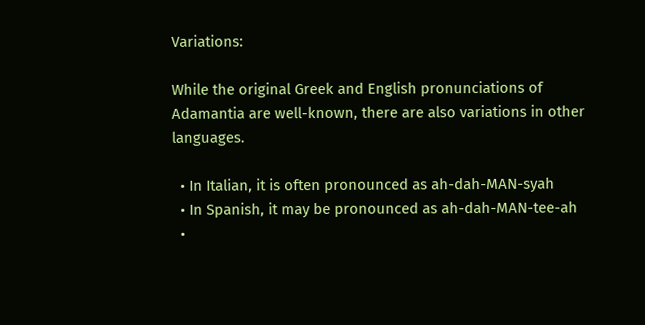Variations:

While the original Greek and English pronunciations of Adamantia are well-known, there are also variations in other languages.

  • In Italian, it is often pronounced as ah-dah-MAN-syah
  • In Spanish, it may be pronounced as ah-dah-MAN-tee-ah
  •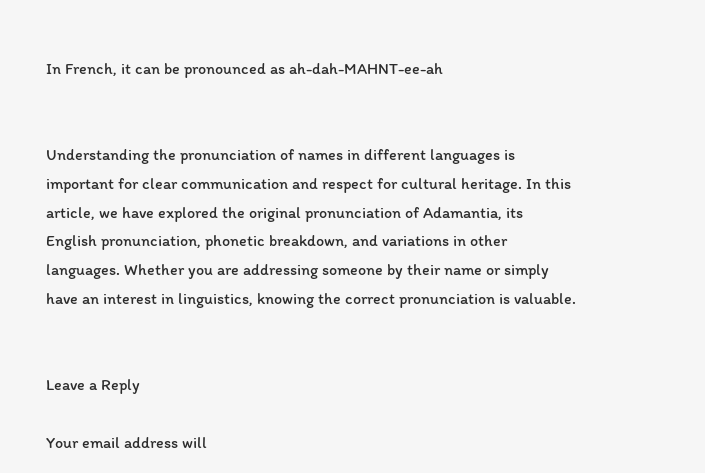In French, it can be pronounced as ah-dah-MAHNT-ee-ah


Understanding the pronunciation of names in different languages is important for clear communication and respect for cultural heritage. In this article, we have explored the original pronunciation of Adamantia, its English pronunciation, phonetic breakdown, and variations in other languages. Whether you are addressing someone by their name or simply have an interest in linguistics, knowing the correct pronunciation is valuable.


Leave a Reply

Your email address will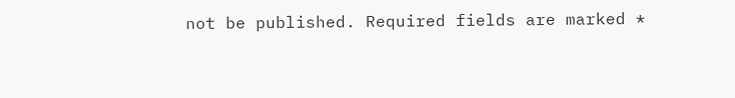not be published. Required fields are marked *